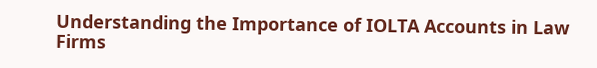Understanding the Importance of IOLTA Accounts in Law Firms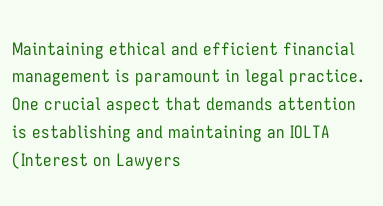Maintaining ethical and efficient financial management is paramount in legal practice. One crucial aspect that demands attention is establishing and maintaining an IOLTA (Interest on Lawyers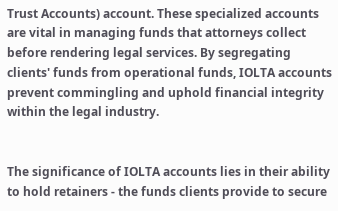Trust Accounts) account. These specialized accounts are vital in managing funds that attorneys collect before rendering legal services. By segregating clients' funds from operational funds, IOLTA accounts prevent commingling and uphold financial integrity within the legal industry.


The significance of IOLTA accounts lies in their ability to hold retainers - the funds clients provide to secure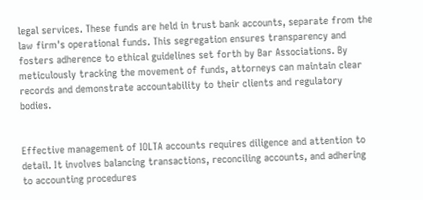legal services. These funds are held in trust bank accounts, separate from the law firm's operational funds. This segregation ensures transparency and fosters adherence to ethical guidelines set forth by Bar Associations. By meticulously tracking the movement of funds, attorneys can maintain clear records and demonstrate accountability to their clients and regulatory bodies.


Effective management of IOLTA accounts requires diligence and attention to detail. It involves balancing transactions, reconciling accounts, and adhering to accounting procedures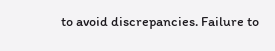to avoid discrepancies. Failure to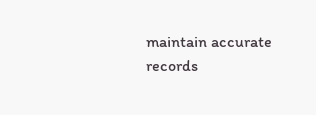maintain accurate records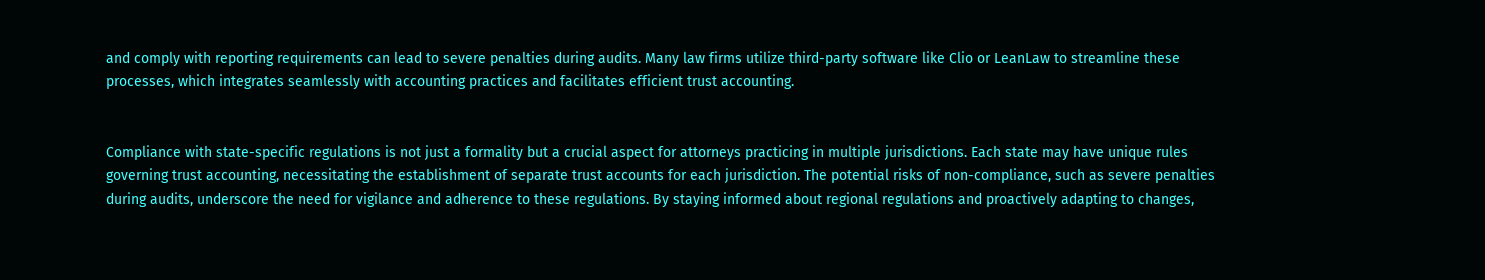and comply with reporting requirements can lead to severe penalties during audits. Many law firms utilize third-party software like Clio or LeanLaw to streamline these processes, which integrates seamlessly with accounting practices and facilitates efficient trust accounting.


Compliance with state-specific regulations is not just a formality but a crucial aspect for attorneys practicing in multiple jurisdictions. Each state may have unique rules governing trust accounting, necessitating the establishment of separate trust accounts for each jurisdiction. The potential risks of non-compliance, such as severe penalties during audits, underscore the need for vigilance and adherence to these regulations. By staying informed about regional regulations and proactively adapting to changes,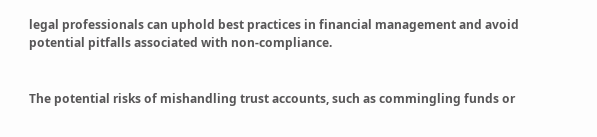legal professionals can uphold best practices in financial management and avoid potential pitfalls associated with non-compliance.


The potential risks of mishandling trust accounts, such as commingling funds or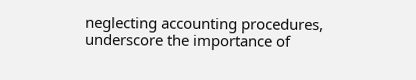neglecting accounting procedures, underscore the importance of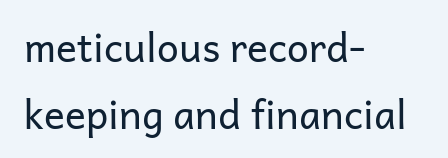meticulous record-keeping and financial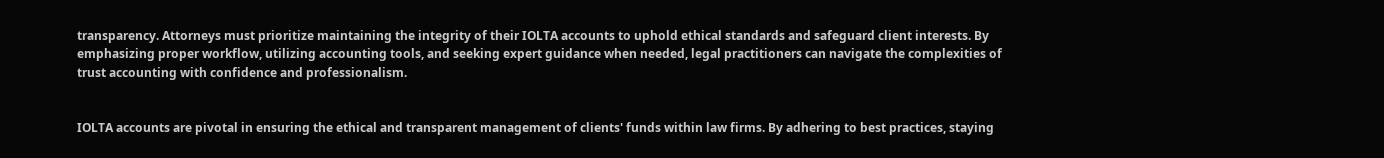transparency. Attorneys must prioritize maintaining the integrity of their IOLTA accounts to uphold ethical standards and safeguard client interests. By emphasizing proper workflow, utilizing accounting tools, and seeking expert guidance when needed, legal practitioners can navigate the complexities of trust accounting with confidence and professionalism.


IOLTA accounts are pivotal in ensuring the ethical and transparent management of clients' funds within law firms. By adhering to best practices, staying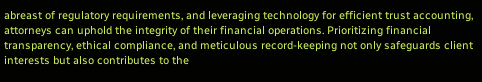abreast of regulatory requirements, and leveraging technology for efficient trust accounting, attorneys can uphold the integrity of their financial operations. Prioritizing financial transparency, ethical compliance, and meticulous record-keeping not only safeguards client interests but also contributes to the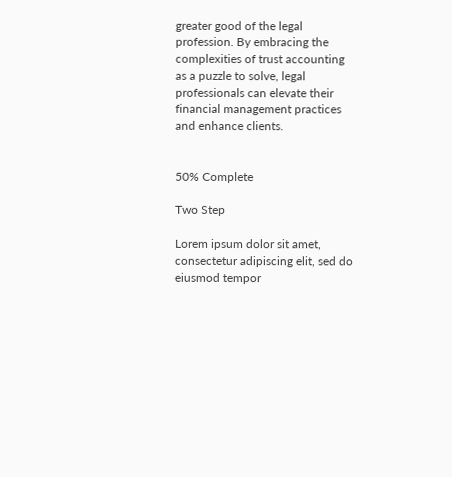greater good of the legal profession. By embracing the complexities of trust accounting as a puzzle to solve, legal professionals can elevate their financial management practices and enhance clients.


50% Complete

Two Step

Lorem ipsum dolor sit amet, consectetur adipiscing elit, sed do eiusmod tempor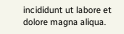incididunt ut labore et dolore magna aliqua.